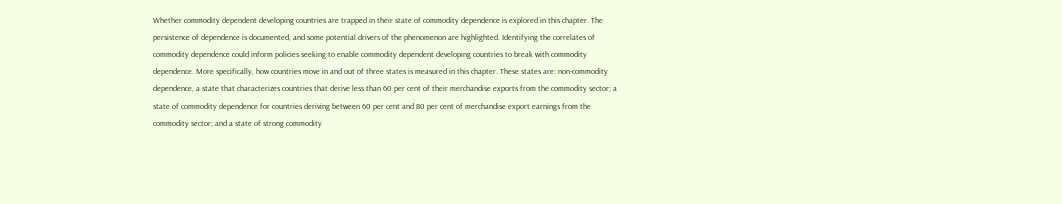Whether commodity dependent developing countries are trapped in their state of commodity dependence is explored in this chapter. The persistence of dependence is documented, and some potential drivers of the phenomenon are highlighted. Identifying the correlates of commodity dependence could inform policies seeking to enable commodity dependent developing countries to break with commodity dependence. More specifically, how countries move in and out of three states is measured in this chapter. These states are: non-commodity dependence, a state that characterizes countries that derive less than 60 per cent of their merchandise exports from the commodity sector; a state of commodity dependence for countries deriving between 60 per cent and 80 per cent of merchandise export earnings from the commodity sector; and a state of strong commodity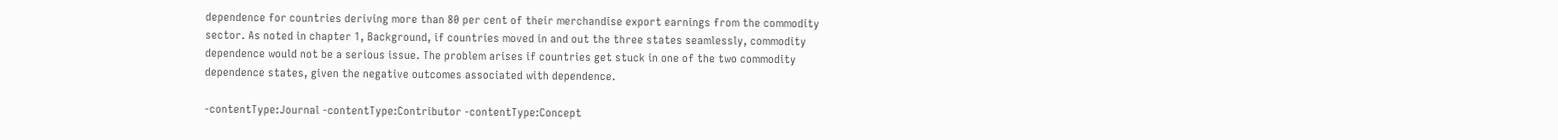dependence for countries deriving more than 80 per cent of their merchandise export earnings from the commodity sector. As noted in chapter 1, Background, if countries moved in and out the three states seamlessly, commodity dependence would not be a serious issue. The problem arises if countries get stuck in one of the two commodity dependence states, given the negative outcomes associated with dependence.

-contentType:Journal -contentType:Contributor -contentType:Concept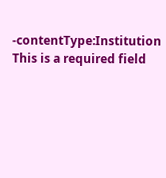-contentType:Institution
This is a required field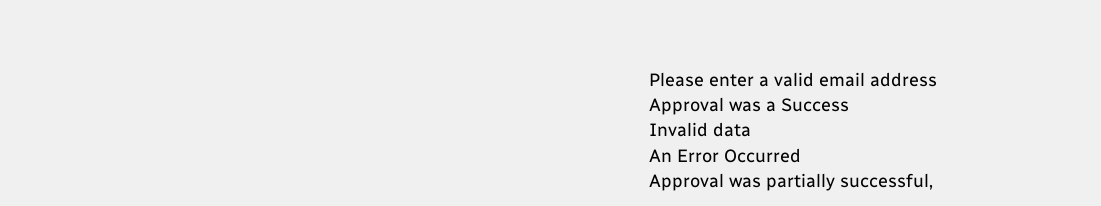Please enter a valid email address
Approval was a Success
Invalid data
An Error Occurred
Approval was partially successful,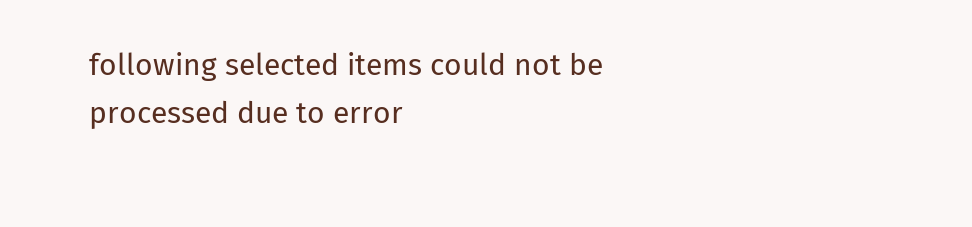following selected items could not be processed due to error